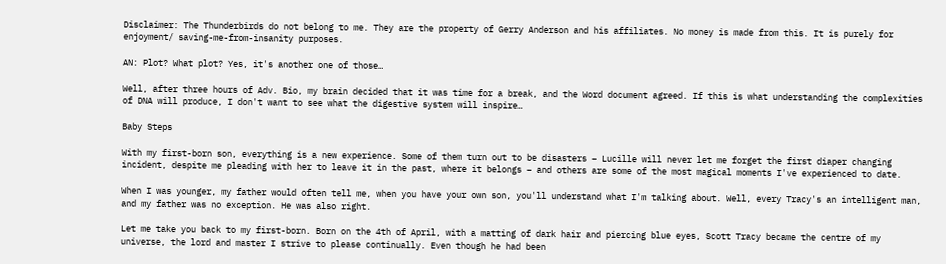Disclaimer: The Thunderbirds do not belong to me. They are the property of Gerry Anderson and his affiliates. No money is made from this. It is purely for enjoyment/ saving-me-from-insanity purposes.

AN: Plot? What plot? Yes, it's another one of those…

Well, after three hours of Adv. Bio, my brain decided that it was time for a break, and the Word document agreed. If this is what understanding the complexities of DNA will produce, I don't want to see what the digestive system will inspire…

Baby Steps

With my first-born son, everything is a new experience. Some of them turn out to be disasters – Lucille will never let me forget the first diaper changing incident, despite me pleading with her to leave it in the past, where it belongs – and others are some of the most magical moments I've experienced to date.

When I was younger, my father would often tell me, when you have your own son, you'll understand what I'm talking about. Well, every Tracy's an intelligent man, and my father was no exception. He was also right.

Let me take you back to my first-born. Born on the 4th of April, with a matting of dark hair and piercing blue eyes, Scott Tracy became the centre of my universe, the lord and master I strive to please continually. Even though he had been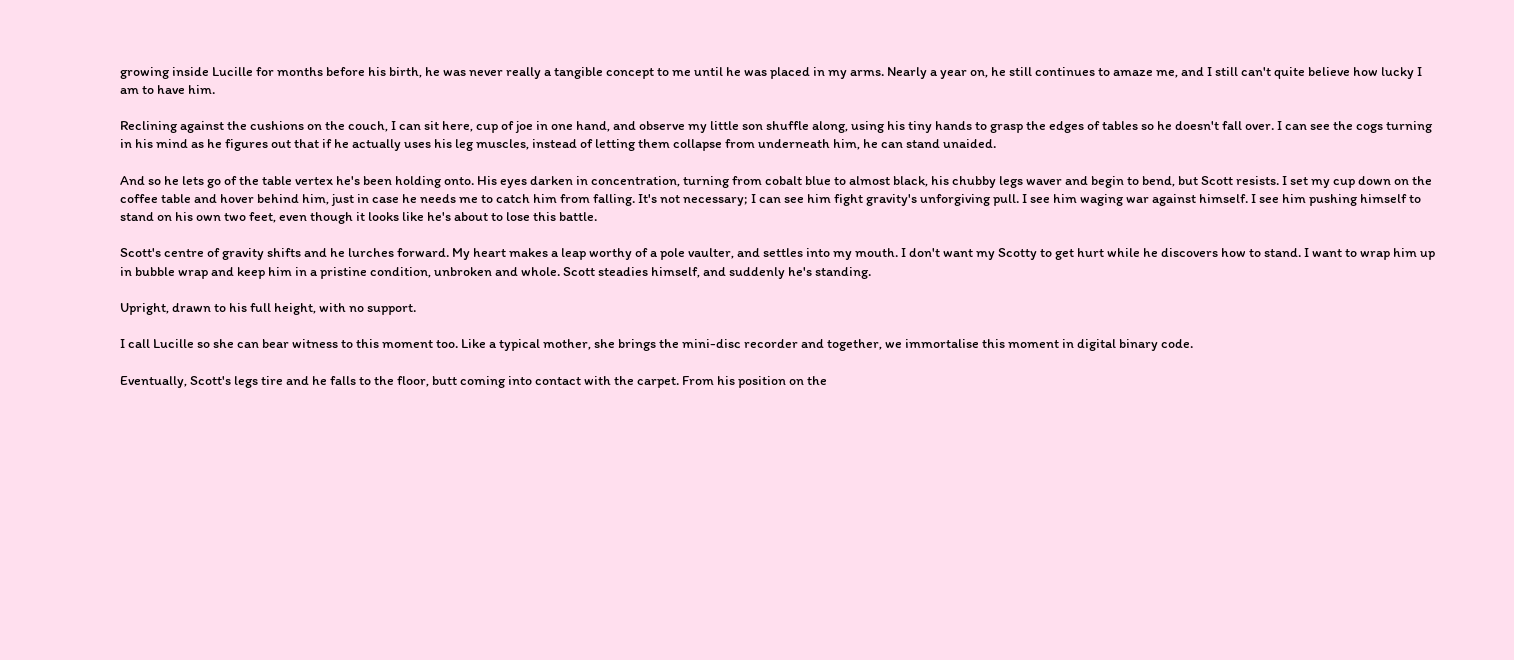growing inside Lucille for months before his birth, he was never really a tangible concept to me until he was placed in my arms. Nearly a year on, he still continues to amaze me, and I still can't quite believe how lucky I am to have him.

Reclining against the cushions on the couch, I can sit here, cup of joe in one hand, and observe my little son shuffle along, using his tiny hands to grasp the edges of tables so he doesn't fall over. I can see the cogs turning in his mind as he figures out that if he actually uses his leg muscles, instead of letting them collapse from underneath him, he can stand unaided.

And so he lets go of the table vertex he's been holding onto. His eyes darken in concentration, turning from cobalt blue to almost black, his chubby legs waver and begin to bend, but Scott resists. I set my cup down on the coffee table and hover behind him, just in case he needs me to catch him from falling. It's not necessary; I can see him fight gravity's unforgiving pull. I see him waging war against himself. I see him pushing himself to stand on his own two feet, even though it looks like he's about to lose this battle.

Scott's centre of gravity shifts and he lurches forward. My heart makes a leap worthy of a pole vaulter, and settles into my mouth. I don't want my Scotty to get hurt while he discovers how to stand. I want to wrap him up in bubble wrap and keep him in a pristine condition, unbroken and whole. Scott steadies himself, and suddenly he's standing.

Upright, drawn to his full height, with no support.

I call Lucille so she can bear witness to this moment too. Like a typical mother, she brings the mini-disc recorder and together, we immortalise this moment in digital binary code.

Eventually, Scott's legs tire and he falls to the floor, butt coming into contact with the carpet. From his position on the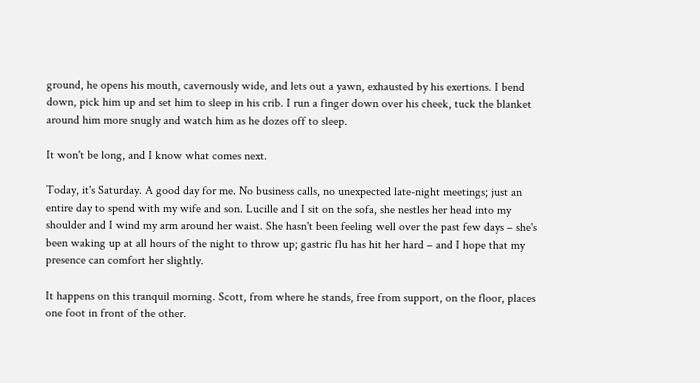ground, he opens his mouth, cavernously wide, and lets out a yawn, exhausted by his exertions. I bend down, pick him up and set him to sleep in his crib. I run a finger down over his cheek, tuck the blanket around him more snugly and watch him as he dozes off to sleep.

It won't be long, and I know what comes next.

Today, it's Saturday. A good day for me. No business calls, no unexpected late-night meetings; just an entire day to spend with my wife and son. Lucille and I sit on the sofa, she nestles her head into my shoulder and I wind my arm around her waist. She hasn't been feeling well over the past few days – she's been waking up at all hours of the night to throw up; gastric flu has hit her hard – and I hope that my presence can comfort her slightly.

It happens on this tranquil morning. Scott, from where he stands, free from support, on the floor, places one foot in front of the other.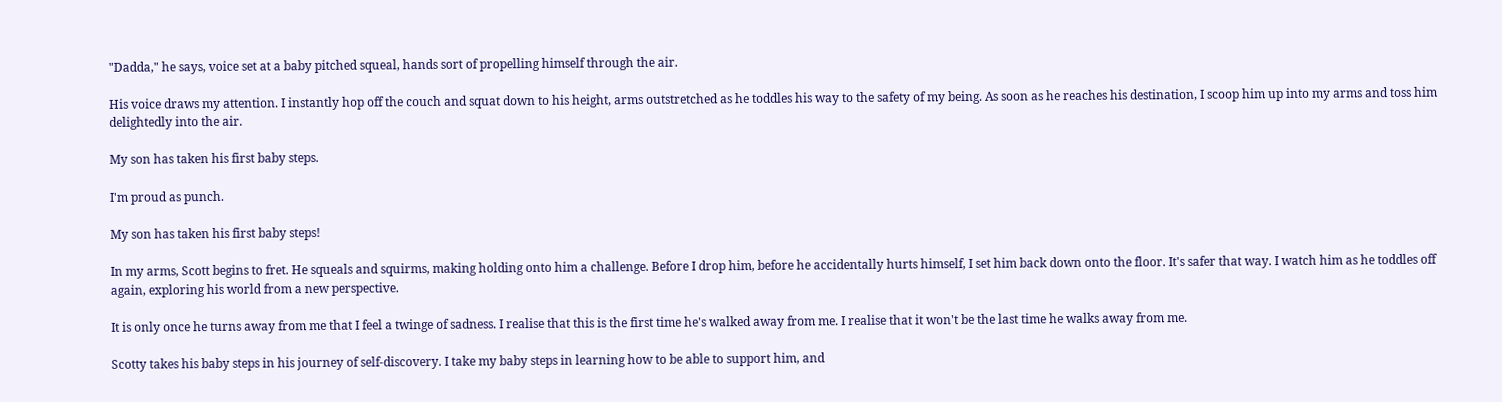"Dadda," he says, voice set at a baby pitched squeal, hands sort of propelling himself through the air.

His voice draws my attention. I instantly hop off the couch and squat down to his height, arms outstretched as he toddles his way to the safety of my being. As soon as he reaches his destination, I scoop him up into my arms and toss him delightedly into the air.

My son has taken his first baby steps.

I'm proud as punch.

My son has taken his first baby steps!

In my arms, Scott begins to fret. He squeals and squirms, making holding onto him a challenge. Before I drop him, before he accidentally hurts himself, I set him back down onto the floor. It's safer that way. I watch him as he toddles off again, exploring his world from a new perspective.

It is only once he turns away from me that I feel a twinge of sadness. I realise that this is the first time he's walked away from me. I realise that it won't be the last time he walks away from me.

Scotty takes his baby steps in his journey of self-discovery. I take my baby steps in learning how to be able to support him, and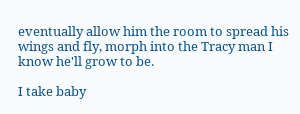eventually allow him the room to spread his wings and fly, morph into the Tracy man I know he'll grow to be.

I take baby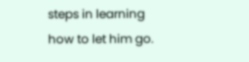steps in learning how to let him go.